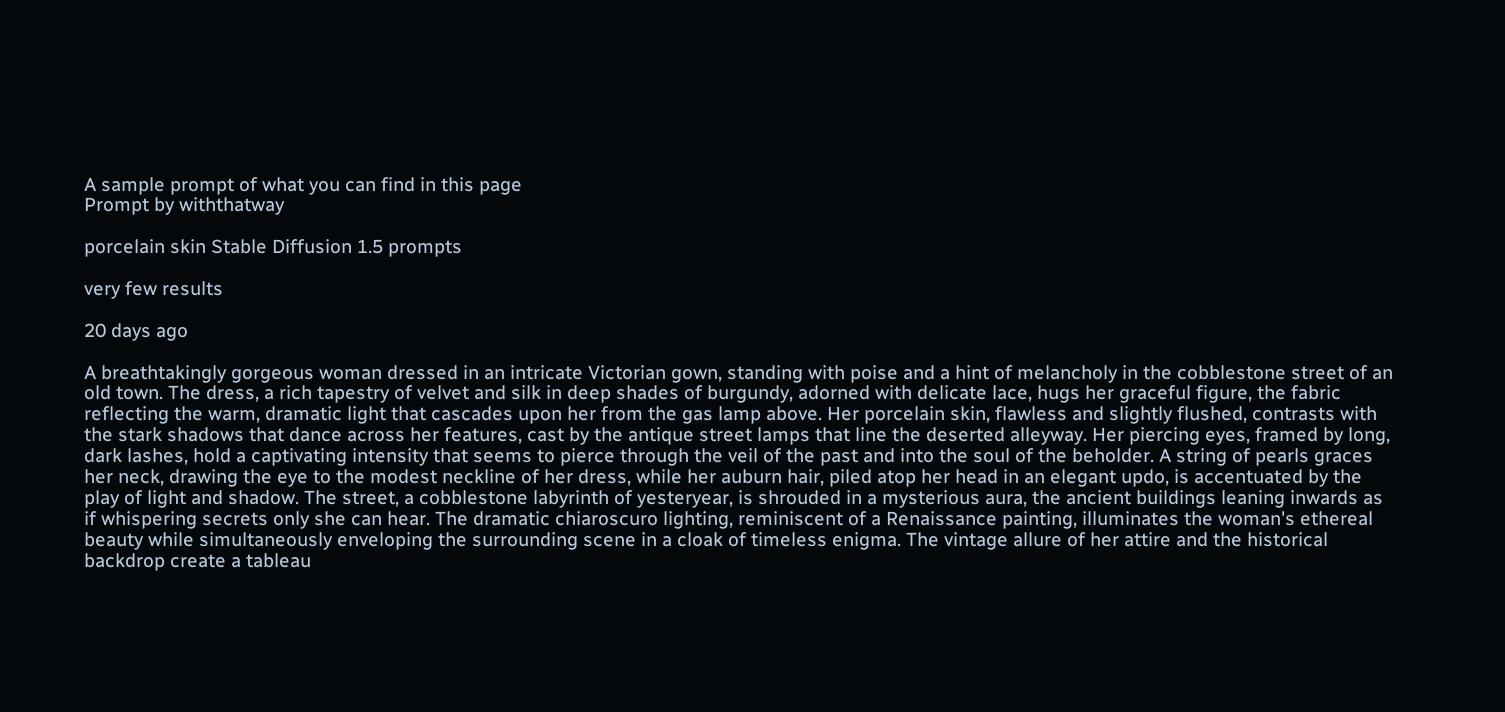A sample prompt of what you can find in this page
Prompt by withthatway

porcelain skin Stable Diffusion 1.5 prompts

very few results

20 days ago

A breathtakingly gorgeous woman dressed in an intricate Victorian gown, standing with poise and a hint of melancholy in the cobblestone street of an old town. The dress, a rich tapestry of velvet and silk in deep shades of burgundy, adorned with delicate lace, hugs her graceful figure, the fabric reflecting the warm, dramatic light that cascades upon her from the gas lamp above. Her porcelain skin, flawless and slightly flushed, contrasts with the stark shadows that dance across her features, cast by the antique street lamps that line the deserted alleyway. Her piercing eyes, framed by long, dark lashes, hold a captivating intensity that seems to pierce through the veil of the past and into the soul of the beholder. A string of pearls graces her neck, drawing the eye to the modest neckline of her dress, while her auburn hair, piled atop her head in an elegant updo, is accentuated by the play of light and shadow. The street, a cobblestone labyrinth of yesteryear, is shrouded in a mysterious aura, the ancient buildings leaning inwards as if whispering secrets only she can hear. The dramatic chiaroscuro lighting, reminiscent of a Renaissance painting, illuminates the woman's ethereal beauty while simultaneously enveloping the surrounding scene in a cloak of timeless enigma. The vintage allure of her attire and the historical backdrop create a tableau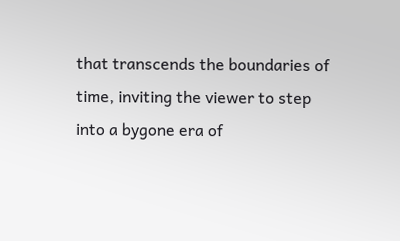that transcends the boundaries of time, inviting the viewer to step into a bygone era of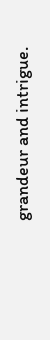grandeur and intrigue.